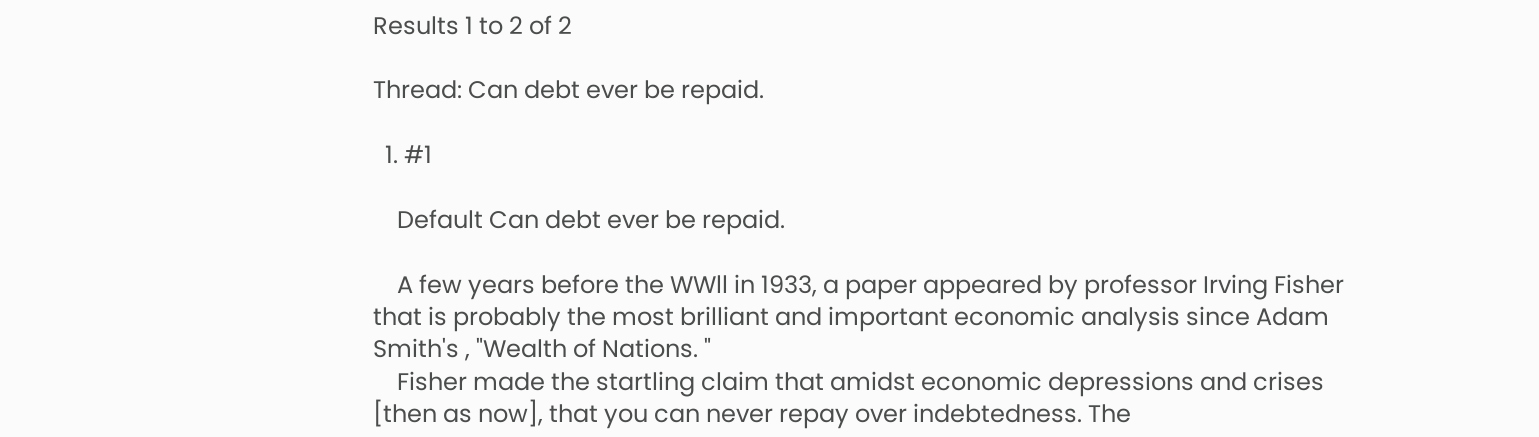Results 1 to 2 of 2

Thread: Can debt ever be repaid.

  1. #1

    Default Can debt ever be repaid.

    A few years before the WWll in 1933, a paper appeared by professor Irving Fisher that is probably the most brilliant and important economic analysis since Adam Smith's , "Wealth of Nations. "
    Fisher made the startling claim that amidst economic depressions and crises [then as now], that you can never repay over indebtedness. The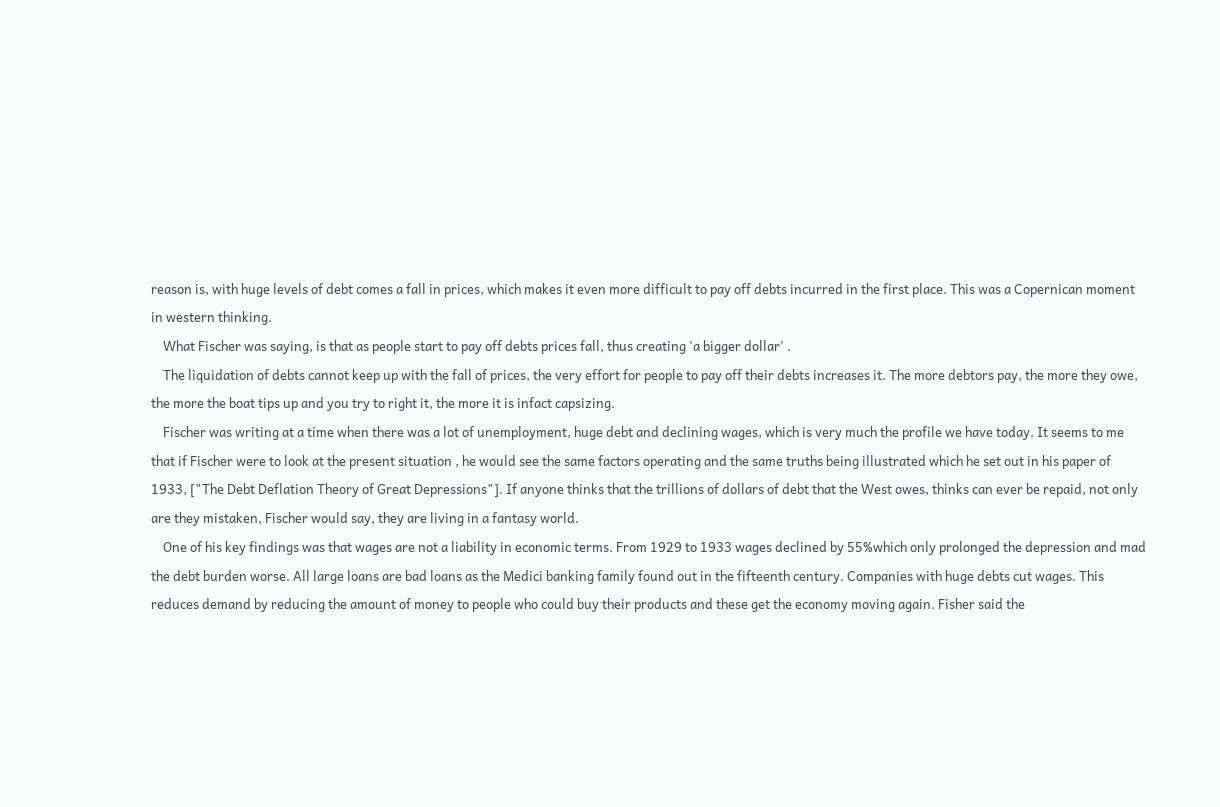reason is, with huge levels of debt comes a fall in prices, which makes it even more difficult to pay off debts incurred in the first place. This was a Copernican moment in western thinking.
    What Fischer was saying, is that as people start to pay off debts prices fall, thus creating 'a bigger dollar' .
    The liquidation of debts cannot keep up with the fall of prices, the very effort for people to pay off their debts increases it. The more debtors pay, the more they owe, the more the boat tips up and you try to right it, the more it is infact capsizing.
    Fischer was writing at a time when there was a lot of unemployment, huge debt and declining wages, which is very much the profile we have today. It seems to me that if Fischer were to look at the present situation , he would see the same factors operating and the same truths being illustrated which he set out in his paper of 1933, ["The Debt Deflation Theory of Great Depressions"]. If anyone thinks that the trillions of dollars of debt that the West owes, thinks can ever be repaid, not only are they mistaken, Fischer would say, they are living in a fantasy world.
    One of his key findings was that wages are not a liability in economic terms. From 1929 to 1933 wages declined by 55%which only prolonged the depression and mad the debt burden worse. All large loans are bad loans as the Medici banking family found out in the fifteenth century. Companies with huge debts cut wages. This reduces demand by reducing the amount of money to people who could buy their products and these get the economy moving again. Fisher said the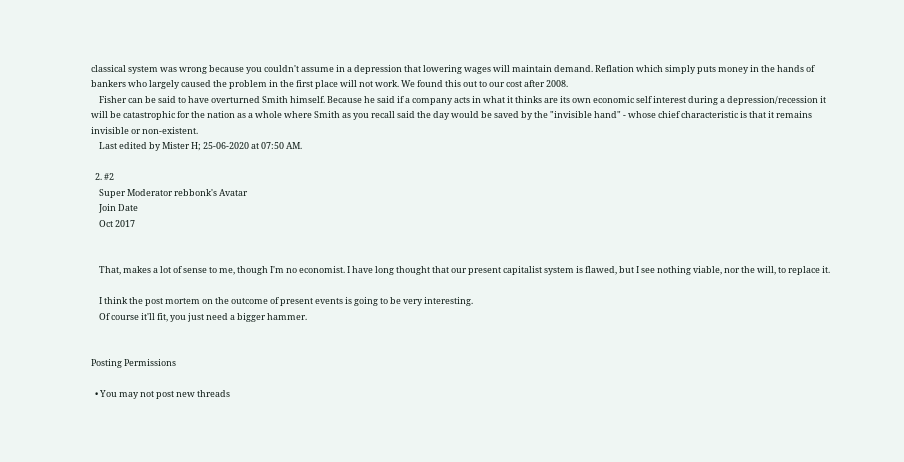classical system was wrong because you couldn't assume in a depression that lowering wages will maintain demand. Reflation which simply puts money in the hands of bankers who largely caused the problem in the first place will not work. We found this out to our cost after 2008.
    Fisher can be said to have overturned Smith himself. Because he said if a company acts in what it thinks are its own economic self interest during a depression/recession it will be catastrophic for the nation as a whole where Smith as you recall said the day would be saved by the "invisible hand" - whose chief characteristic is that it remains invisible or non-existent.
    Last edited by Mister H; 25-06-2020 at 07:50 AM.

  2. #2
    Super Moderator rebbonk's Avatar
    Join Date
    Oct 2017


    That, makes a lot of sense to me, though I'm no economist. I have long thought that our present capitalist system is flawed, but I see nothing viable, nor the will, to replace it.

    I think the post mortem on the outcome of present events is going to be very interesting.
    Of course it'll fit, you just need a bigger hammer.


Posting Permissions

  • You may not post new threads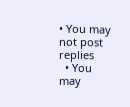• You may not post replies
  • You may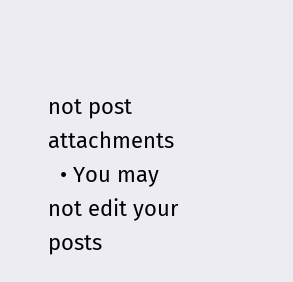not post attachments
  • You may not edit your posts